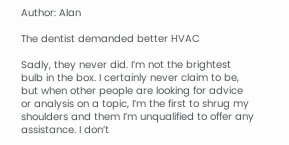Author: Alan

The dentist demanded better HVAC

Sadly, they never did. I’m not the brightest bulb in the box. I certainly never claim to be, but when other people are looking for advice or analysis on a topic, I’m the first to shrug my shoulders and them I’m unqualified to offer any assistance. I don’t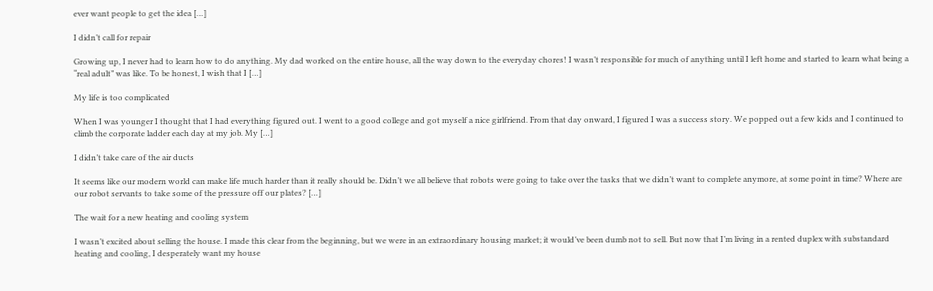ever want people to get the idea […]

I didn’t call for repair

Growing up, I never had to learn how to do anything. My dad worked on the entire house, all the way down to the everyday chores! I wasn’t responsible for much of anything until I left home and started to learn what being a “real adult” was like. To be honest, I wish that I […]

My life is too complicated

When I was younger I thought that I had everything figured out. I went to a good college and got myself a nice girlfriend. From that day onward, I figured I was a success story. We popped out a few kids and I continued to climb the corporate ladder each day at my job. My […]

I didn’t take care of the air ducts

It seems like our modern world can make life much harder than it really should be. Didn’t we all believe that robots were going to take over the tasks that we didn’t want to complete anymore, at some point in time? Where are our robot servants to take some of the pressure off our plates? […]

The wait for a new heating and cooling system

I wasn’t excited about selling the house. I made this clear from the beginning, but we were in an extraordinary housing market; it would’ve been dumb not to sell. But now that I’m living in a rented duplex with substandard heating and cooling, I desperately want my house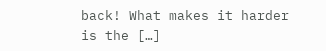back! What makes it harder is the […]